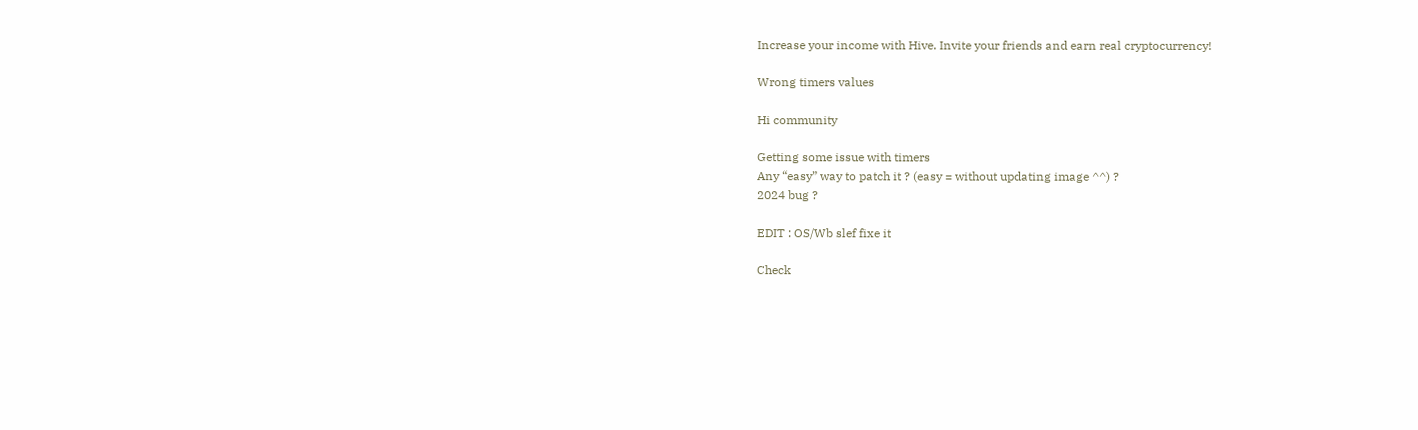Increase your income with Hive. Invite your friends and earn real cryptocurrency!

Wrong timers values

Hi community

Getting some issue with timers
Any “easy” way to patch it ? (easy = without updating image ^^) ?
2024 bug ?

EDIT : OS/Wb slef fixe it

Check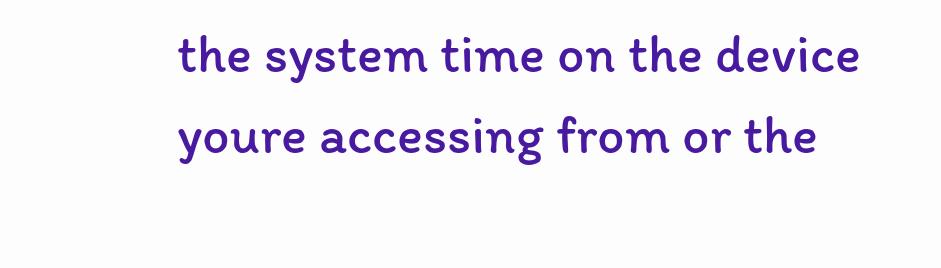the system time on the device youre accessing from or the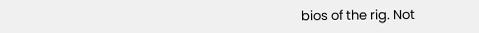bios of the rig. Not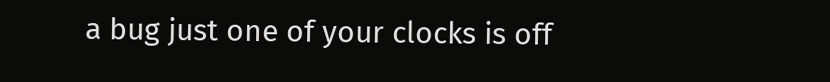a bug just one of your clocks is off